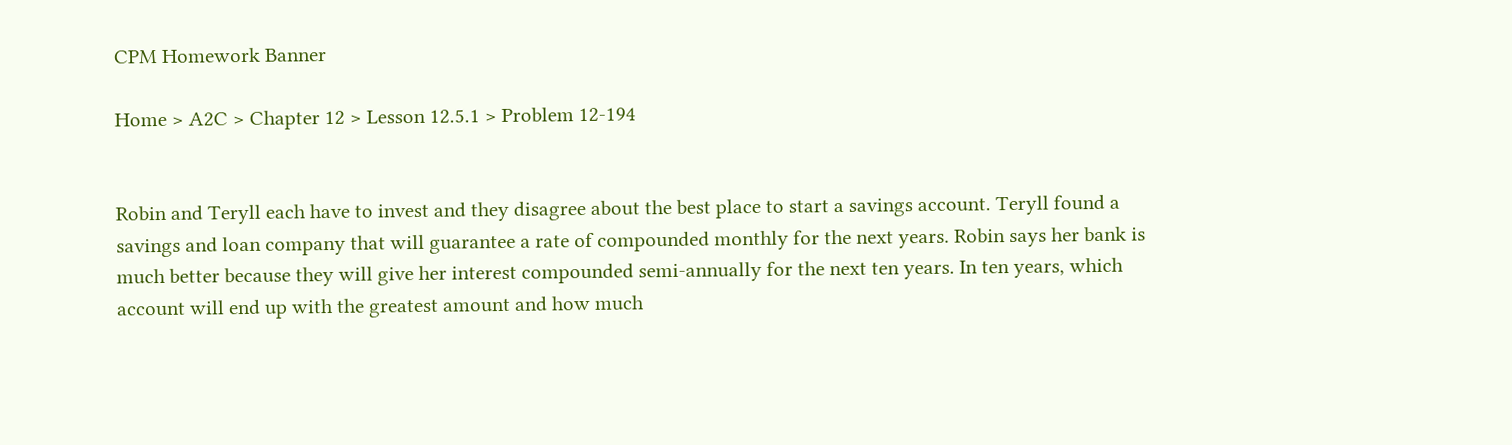CPM Homework Banner

Home > A2C > Chapter 12 > Lesson 12.5.1 > Problem 12-194


Robin and Teryll each have to invest and they disagree about the best place to start a savings account. Teryll found a savings and loan company that will guarantee a rate of compounded monthly for the next years. Robin says her bank is much better because they will give her interest compounded semi-annually for the next ten years. In ten years, which account will end up with the greatest amount and how much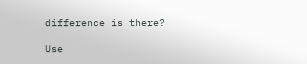difference is there?

Use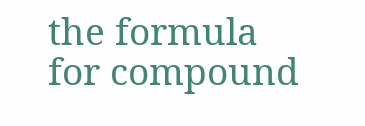the formula for compound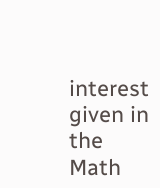interest given in the Math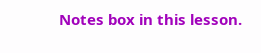Notes box in this lesson.